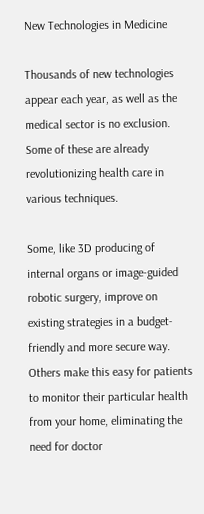New Technologies in Medicine

Thousands of new technologies appear each year, as well as the medical sector is no exclusion. Some of these are already revolutionizing health care in various techniques.

Some, like 3D producing of internal organs or image-guided robotic surgery, improve on existing strategies in a budget-friendly and more secure way. Others make this easy for patients to monitor their particular health from your home, eliminating the need for doctor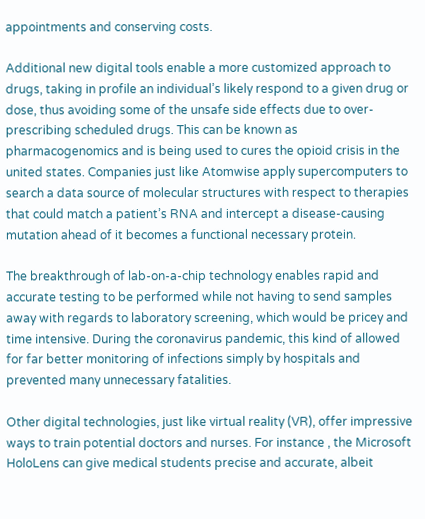appointments and conserving costs.

Additional new digital tools enable a more customized approach to drugs, taking in profile an individual’s likely respond to a given drug or dose, thus avoiding some of the unsafe side effects due to over-prescribing scheduled drugs. This can be known as pharmacogenomics and is being used to cures the opioid crisis in the united states. Companies just like Atomwise apply supercomputers to search a data source of molecular structures with respect to therapies that could match a patient’s RNA and intercept a disease-causing mutation ahead of it becomes a functional necessary protein.

The breakthrough of lab-on-a-chip technology enables rapid and accurate testing to be performed while not having to send samples away with regards to laboratory screening, which would be pricey and time intensive. During the coronavirus pandemic, this kind of allowed for far better monitoring of infections simply by hospitals and prevented many unnecessary fatalities.

Other digital technologies, just like virtual reality (VR), offer impressive ways to train potential doctors and nurses. For instance , the Microsoft HoloLens can give medical students precise and accurate, albeit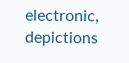electronic, depictions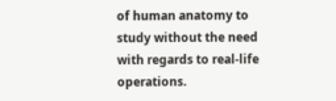of human anatomy to study without the need with regards to real-life operations.